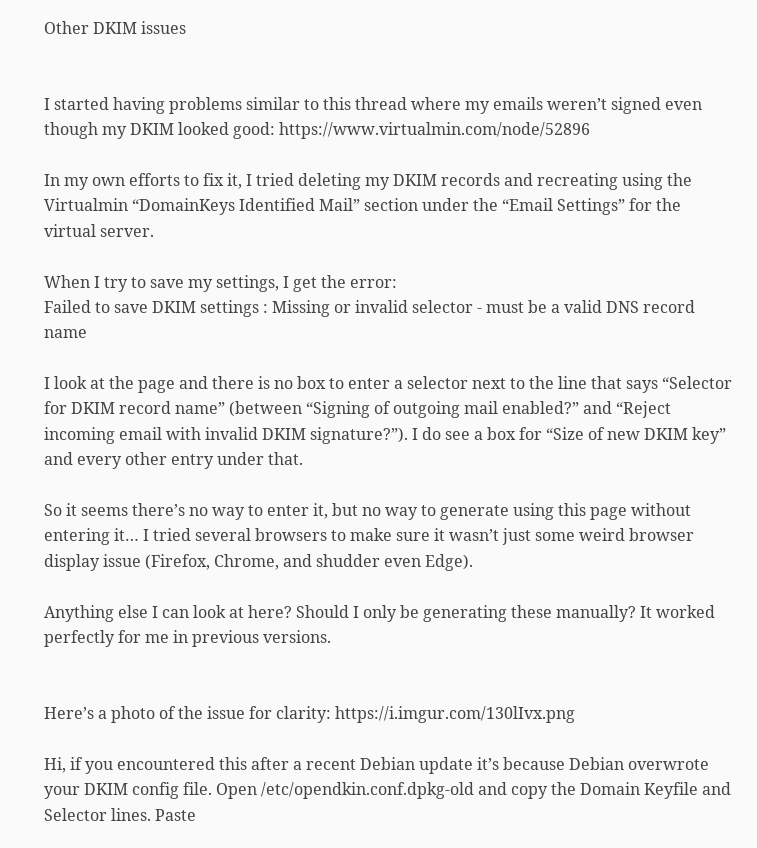Other DKIM issues


I started having problems similar to this thread where my emails weren’t signed even though my DKIM looked good: https://www.virtualmin.com/node/52896

In my own efforts to fix it, I tried deleting my DKIM records and recreating using the Virtualmin “DomainKeys Identified Mail” section under the “Email Settings” for the virtual server.

When I try to save my settings, I get the error:
Failed to save DKIM settings : Missing or invalid selector - must be a valid DNS record name

I look at the page and there is no box to enter a selector next to the line that says “Selector for DKIM record name” (between “Signing of outgoing mail enabled?” and “Reject incoming email with invalid DKIM signature?”). I do see a box for “Size of new DKIM key” and every other entry under that.

So it seems there’s no way to enter it, but no way to generate using this page without entering it… I tried several browsers to make sure it wasn’t just some weird browser display issue (Firefox, Chrome, and shudder even Edge).

Anything else I can look at here? Should I only be generating these manually? It worked perfectly for me in previous versions.


Here’s a photo of the issue for clarity: https://i.imgur.com/130lIvx.png

Hi, if you encountered this after a recent Debian update it’s because Debian overwrote your DKIM config file. Open /etc/opendkin.conf.dpkg-old and copy the Domain Keyfile and Selector lines. Paste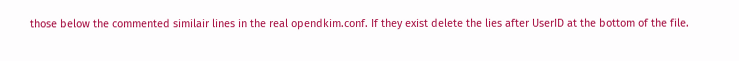those below the commented similair lines in the real opendkim.conf. If they exist delete the lies after UserID at the bottom of the file.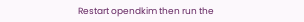Restart opendkim then run the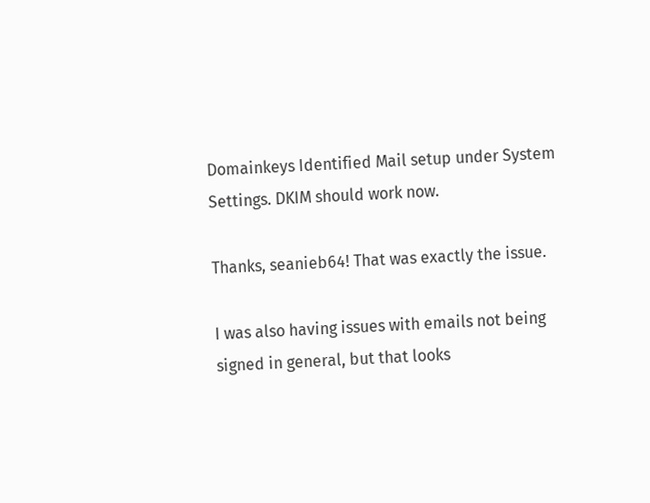Domainkeys Identified Mail setup under System Settings. DKIM should work now.

Thanks, seanieb64! That was exactly the issue.

I was also having issues with emails not being signed in general, but that looks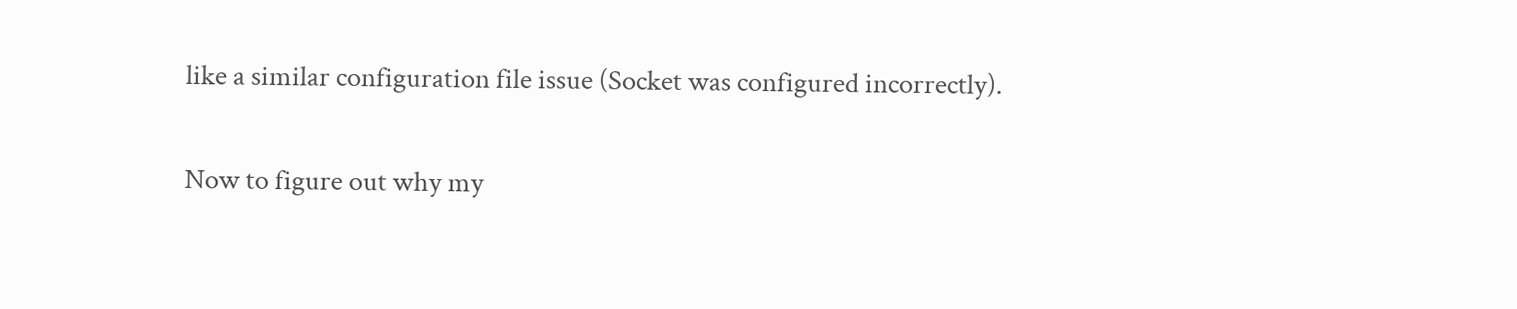like a similar configuration file issue (Socket was configured incorrectly).

Now to figure out why my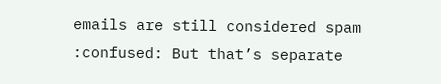emails are still considered spam :confused: But that’s separate